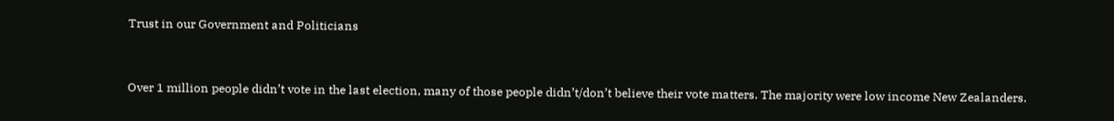Trust in our Government and Politicians


Over 1 million people didn’t vote in the last election, many of those people didn’t/don’t believe their vote matters. The majority were low income New Zealanders.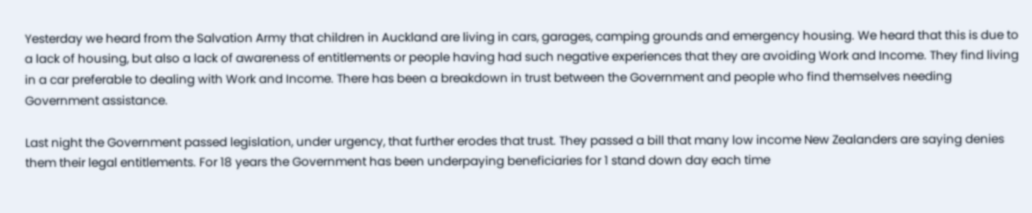Yesterday we heard from the Salvation Army that children in Auckland are living in cars, garages, camping grounds and emergency housing. We heard that this is due to a lack of housing, but also a lack of awareness of entitlements or people having had such negative experiences that they are avoiding Work and Income. They find living in a car preferable to dealing with Work and Income. There has been a breakdown in trust between the Government and people who find themselves needing Government assistance.

Last night the Government passed legislation, under urgency, that further erodes that trust. They passed a bill that many low income New Zealanders are saying denies them their legal entitlements. For 18 years the Government has been underpaying beneficiaries for 1 stand down day each time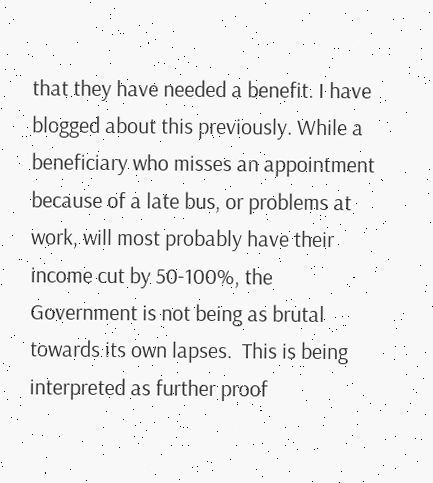that they have needed a benefit. I have blogged about this previously. While a beneficiary who misses an appointment because of a late bus, or problems at work, will most probably have their income cut by 50-100%, the Government is not being as brutal towards its own lapses.  This is being interpreted as further proof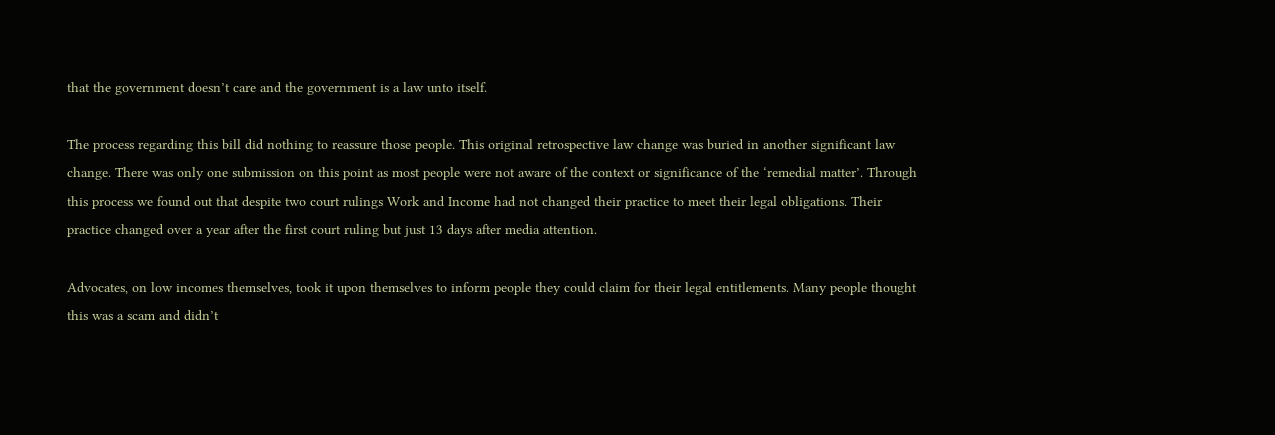that the government doesn’t care and the government is a law unto itself.

The process regarding this bill did nothing to reassure those people. This original retrospective law change was buried in another significant law change. There was only one submission on this point as most people were not aware of the context or significance of the ‘remedial matter’. Through this process we found out that despite two court rulings Work and Income had not changed their practice to meet their legal obligations. Their practice changed over a year after the first court ruling but just 13 days after media attention.

Advocates, on low incomes themselves, took it upon themselves to inform people they could claim for their legal entitlements. Many people thought this was a scam and didn’t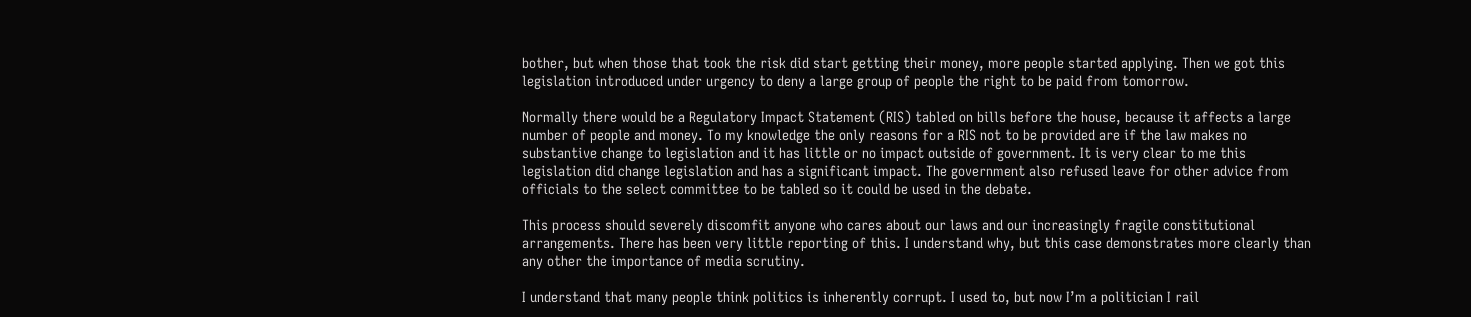bother, but when those that took the risk did start getting their money, more people started applying. Then we got this legislation introduced under urgency to deny a large group of people the right to be paid from tomorrow.

Normally there would be a Regulatory Impact Statement (RIS) tabled on bills before the house, because it affects a large number of people and money. To my knowledge the only reasons for a RIS not to be provided are if the law makes no substantive change to legislation and it has little or no impact outside of government. It is very clear to me this legislation did change legislation and has a significant impact. The government also refused leave for other advice from officials to the select committee to be tabled so it could be used in the debate.

This process should severely discomfit anyone who cares about our laws and our increasingly fragile constitutional arrangements. There has been very little reporting of this. I understand why, but this case demonstrates more clearly than any other the importance of media scrutiny.

I understand that many people think politics is inherently corrupt. I used to, but now I’m a politician I rail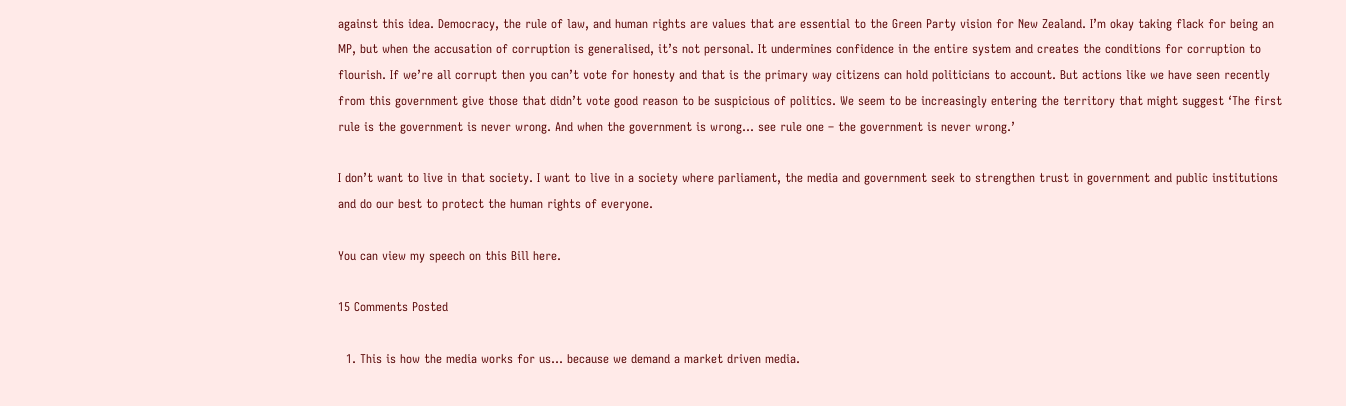against this idea. Democracy, the rule of law, and human rights are values that are essential to the Green Party vision for New Zealand. I’m okay taking flack for being an MP, but when the accusation of corruption is generalised, it’s not personal. It undermines confidence in the entire system and creates the conditions for corruption to flourish. If we’re all corrupt then you can’t vote for honesty and that is the primary way citizens can hold politicians to account. But actions like we have seen recently from this government give those that didn’t vote good reason to be suspicious of politics. We seem to be increasingly entering the territory that might suggest ‘The first rule is the government is never wrong. And when the government is wrong… see rule one – the government is never wrong.’

I don’t want to live in that society. I want to live in a society where parliament, the media and government seek to strengthen trust in government and public institutions and do our best to protect the human rights of everyone.

You can view my speech on this Bill here.

15 Comments Posted

  1. This is how the media works for us… because we demand a market driven media.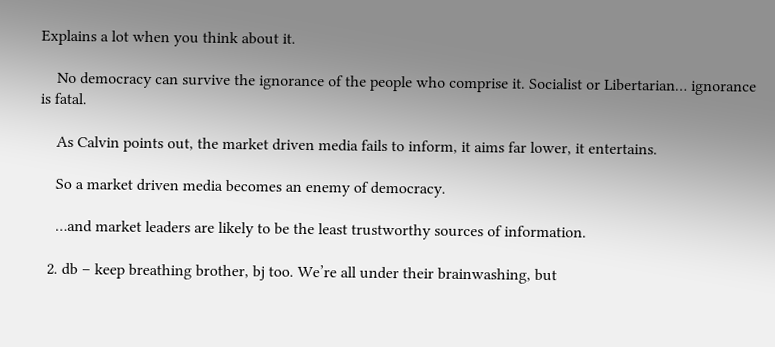Explains a lot when you think about it.

    No democracy can survive the ignorance of the people who comprise it. Socialist or Libertarian… ignorance is fatal.

    As Calvin points out, the market driven media fails to inform, it aims far lower, it entertains.

    So a market driven media becomes an enemy of democracy.

    …and market leaders are likely to be the least trustworthy sources of information.

  2. db – keep breathing brother, bj too. We’re all under their brainwashing, but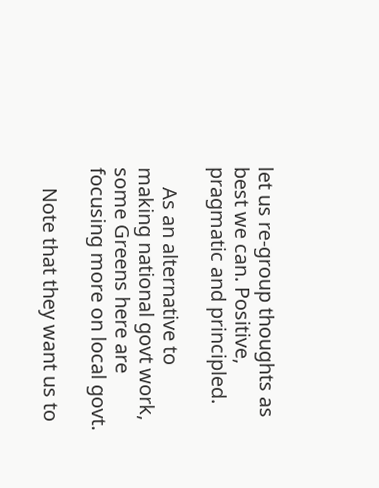let us re-group thoughts as best we can. Positive, pragmatic and principled.

    As an alternative to making national govt work, some Greens here are focusing more on local govt.

    Note that they want us to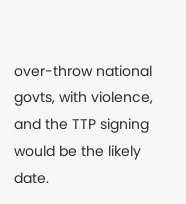over-throw national govts, with violence, and the TTP signing would be the likely date.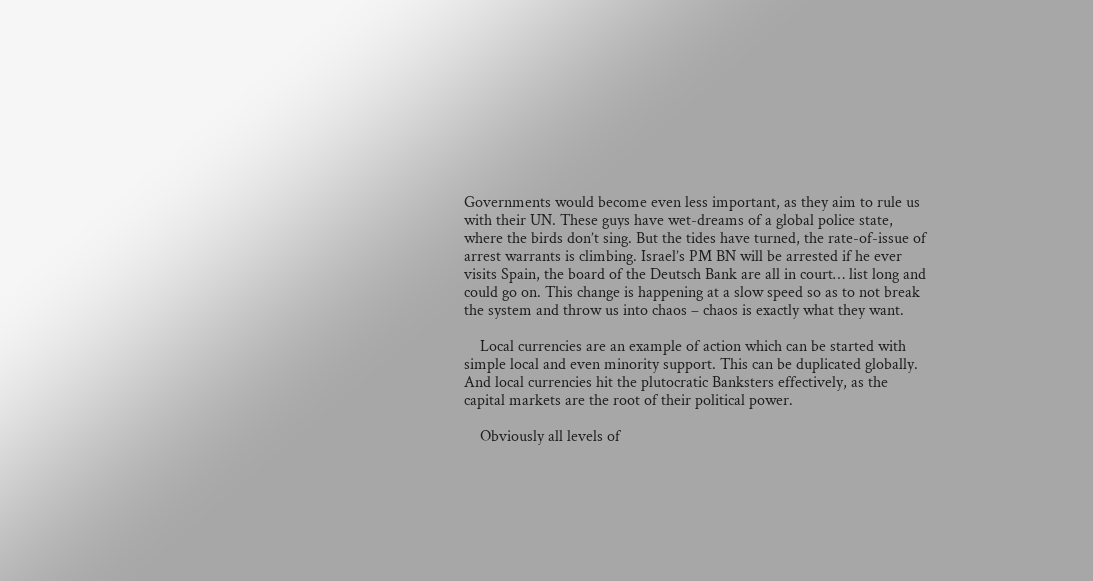Governments would become even less important, as they aim to rule us with their UN. These guys have wet-dreams of a global police state, where the birds don’t sing. But the tides have turned, the rate-of-issue of arrest warrants is climbing. Israel’s PM BN will be arrested if he ever visits Spain, the board of the Deutsch Bank are all in court… list long and could go on. This change is happening at a slow speed so as to not break the system and throw us into chaos – chaos is exactly what they want.

    Local currencies are an example of action which can be started with simple local and even minority support. This can be duplicated globally. And local currencies hit the plutocratic Banksters effectively, as the capital markets are the root of their political power.

    Obviously all levels of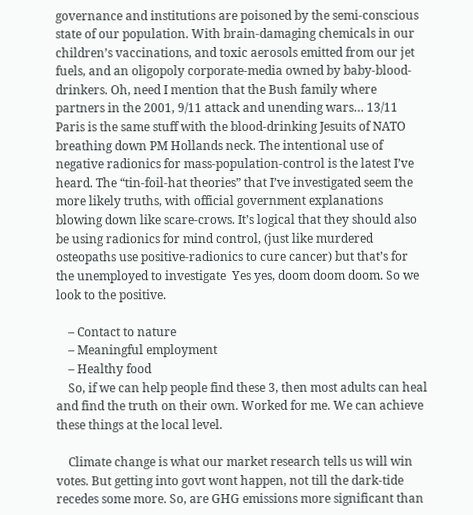governance and institutions are poisoned by the semi-conscious state of our population. With brain-damaging chemicals in our children’s vaccinations, and toxic aerosols emitted from our jet fuels, and an oligopoly corporate-media owned by baby-blood-drinkers. Oh, need I mention that the Bush family where partners in the 2001, 9/11 attack and unending wars… 13/11 Paris is the same stuff with the blood-drinking Jesuits of NATO breathing down PM Hollands neck. The intentional use of negative radionics for mass-population-control is the latest I’ve heard. The “tin-foil-hat theories” that I’ve investigated seem the more likely truths, with official government explanations blowing down like scare-crows. It’s logical that they should also be using radionics for mind control, (just like murdered osteopaths use positive-radionics to cure cancer) but that’s for the unemployed to investigate  Yes yes, doom doom doom. So we look to the positive.

    – Contact to nature
    – Meaningful employment
    – Healthy food
    So, if we can help people find these 3, then most adults can heal and find the truth on their own. Worked for me. We can achieve these things at the local level.

    Climate change is what our market research tells us will win votes. But getting into govt wont happen, not till the dark-tide recedes some more. So, are GHG emissions more significant than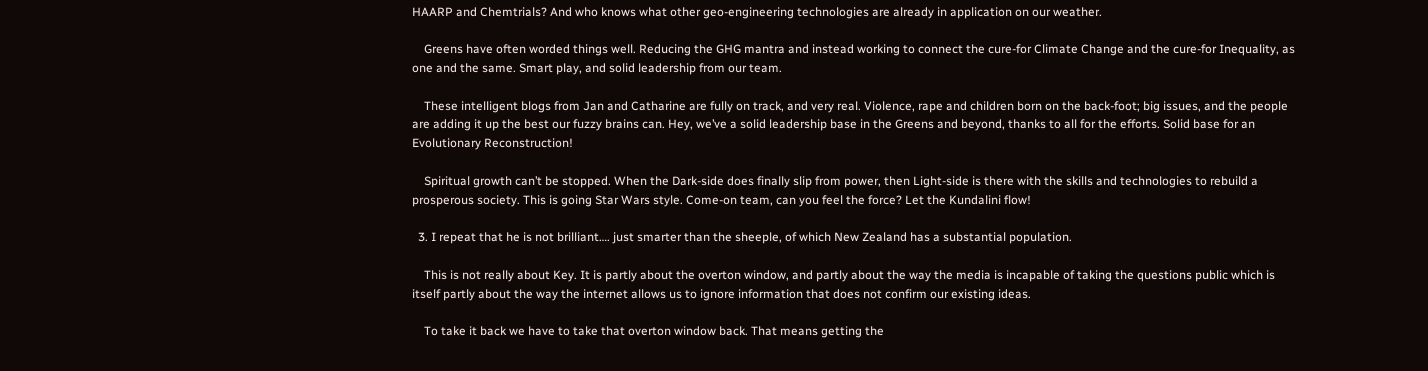HAARP and Chemtrials? And who knows what other geo-engineering technologies are already in application on our weather.

    Greens have often worded things well. Reducing the GHG mantra and instead working to connect the cure-for Climate Change and the cure-for Inequality, as one and the same. Smart play, and solid leadership from our team.

    These intelligent blogs from Jan and Catharine are fully on track, and very real. Violence, rape and children born on the back-foot; big issues, and the people are adding it up the best our fuzzy brains can. Hey, we’ve a solid leadership base in the Greens and beyond, thanks to all for the efforts. Solid base for an Evolutionary Reconstruction!

    Spiritual growth can’t be stopped. When the Dark-side does finally slip from power, then Light-side is there with the skills and technologies to rebuild a prosperous society. This is going Star Wars style. Come-on team, can you feel the force? Let the Kundalini flow!

  3. I repeat that he is not brilliant…. just smarter than the sheeple, of which New Zealand has a substantial population.

    This is not really about Key. It is partly about the overton window, and partly about the way the media is incapable of taking the questions public which is itself partly about the way the internet allows us to ignore information that does not confirm our existing ideas.

    To take it back we have to take that overton window back. That means getting the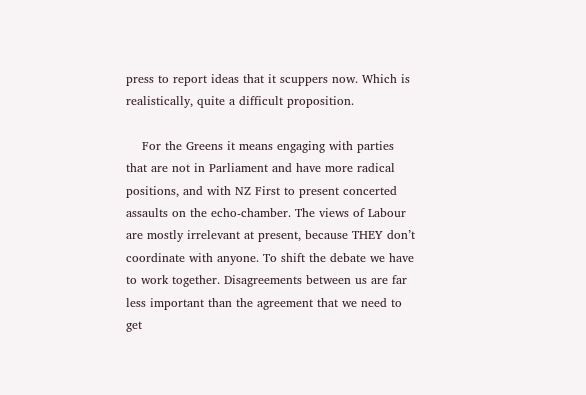press to report ideas that it scuppers now. Which is realistically, quite a difficult proposition.

    For the Greens it means engaging with parties that are not in Parliament and have more radical positions, and with NZ First to present concerted assaults on the echo-chamber. The views of Labour are mostly irrelevant at present, because THEY don’t coordinate with anyone. To shift the debate we have to work together. Disagreements between us are far less important than the agreement that we need to get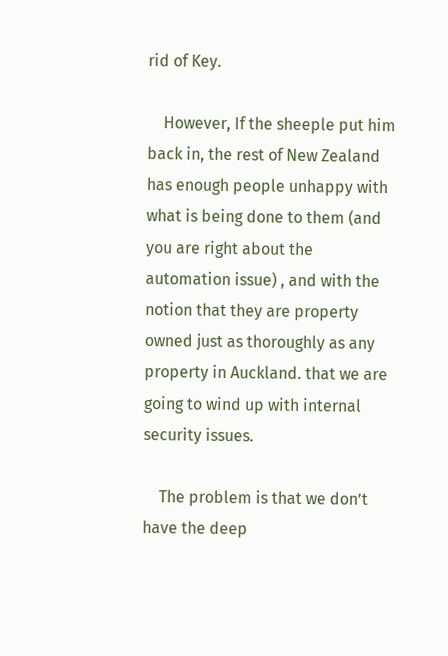rid of Key.

    However, If the sheeple put him back in, the rest of New Zealand has enough people unhappy with what is being done to them (and you are right about the automation issue) , and with the notion that they are property owned just as thoroughly as any property in Auckland. that we are going to wind up with internal security issues.

    The problem is that we don’t have the deep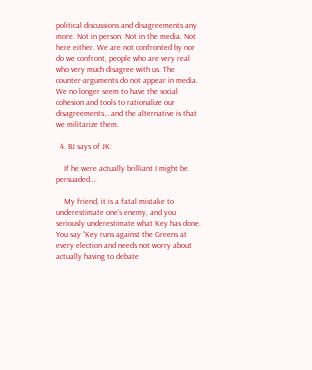political discussions and disagreements any more. Not in person. Not in the media. Not here either. We are not confronted by nor do we confront, people who are very real who very much disagree with us. The counter-arguments do not appear in media. We no longer seem to have the social cohesion and tools to rationalize our disagreements… and the alternative is that we militarize them.

  4. BJ says of JK:

    If he were actually brilliant I might be persuaded….

    My friend, it is a fatal mistake to underestimate one’s enemy, and you seriously underestimate what Key has done. You say “Key runs against the Greens at every election and needs not worry about actually having to debate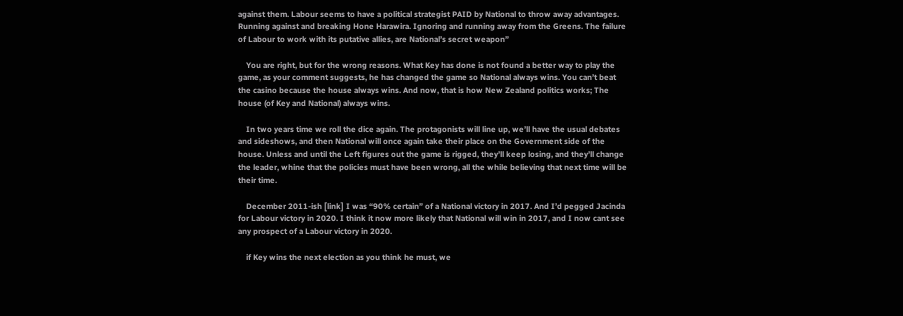against them. Labour seems to have a political strategist PAID by National to throw away advantages. Running against and breaking Hone Harawira. Ignoring and running away from the Greens. The failure of Labour to work with its putative allies, are National’s secret weapon”

    You are right, but for the wrong reasons. What Key has done is not found a better way to play the game, as your comment suggests, he has changed the game so National always wins. You can’t beat the casino because the house always wins. And now, that is how New Zealand politics works; The house (of Key and National) always wins.

    In two years time we roll the dice again. The protagonists will line up, we’ll have the usual debates and sideshows, and then National will once again take their place on the Government side of the house. Unless and until the Left figures out the game is rigged, they’ll keep losing, and they’ll change the leader, whine that the policies must have been wrong, all the while believing that next time will be their time.

    December 2011-ish [link] I was “90% certain” of a National victory in 2017. And I’d pegged Jacinda for Labour victory in 2020. I think it now more likely that National will win in 2017, and I now cant see any prospect of a Labour victory in 2020.

    if Key wins the next election as you think he must, we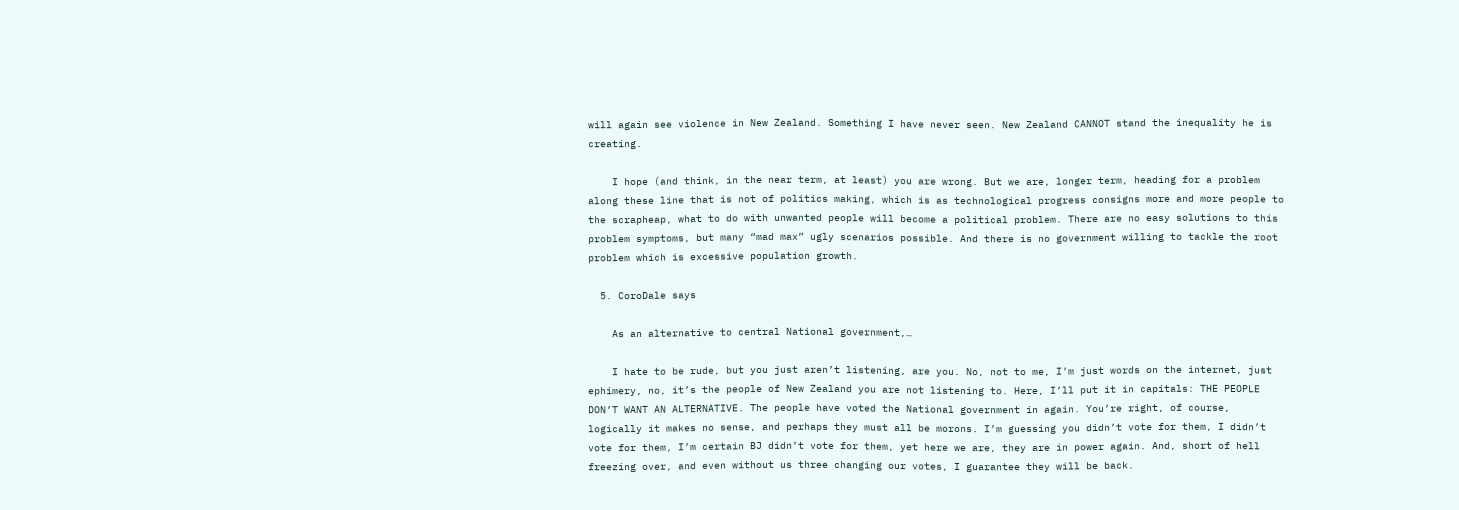will again see violence in New Zealand. Something I have never seen. New Zealand CANNOT stand the inequality he is creating.

    I hope (and think, in the near term, at least) you are wrong. But we are, longer term, heading for a problem along these line that is not of politics making, which is as technological progress consigns more and more people to the scrapheap, what to do with unwanted people will become a political problem. There are no easy solutions to this problem symptoms, but many “mad max” ugly scenarios possible. And there is no government willing to tackle the root problem which is excessive population growth.

  5. CoroDale says

    As an alternative to central National government,…

    I hate to be rude, but you just aren’t listening, are you. No, not to me, I’m just words on the internet, just ephimery, no, it’s the people of New Zealand you are not listening to. Here, I’ll put it in capitals: THE PEOPLE DON’T WANT AN ALTERNATIVE. The people have voted the National government in again. You’re right, of course, logically it makes no sense, and perhaps they must all be morons. I’m guessing you didn’t vote for them, I didn’t vote for them, I’m certain BJ didn’t vote for them, yet here we are, they are in power again. And, short of hell freezing over, and even without us three changing our votes, I guarantee they will be back.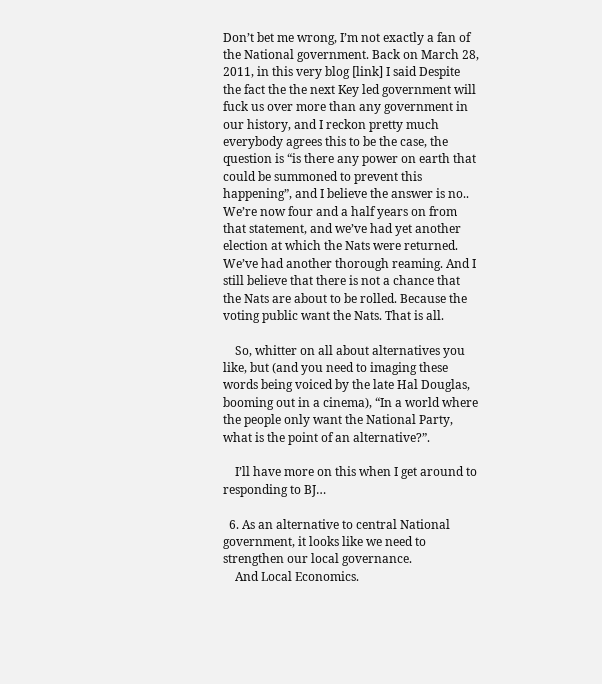Don’t bet me wrong, I’m not exactly a fan of the National government. Back on March 28, 2011, in this very blog [link] I said Despite the fact the the next Key led government will fuck us over more than any government in our history, and I reckon pretty much everybody agrees this to be the case, the question is “is there any power on earth that could be summoned to prevent this happening”, and I believe the answer is no.. We’re now four and a half years on from that statement, and we’ve had yet another election at which the Nats were returned. We’ve had another thorough reaming. And I still believe that there is not a chance that the Nats are about to be rolled. Because the voting public want the Nats. That is all.

    So, whitter on all about alternatives you like, but (and you need to imaging these words being voiced by the late Hal Douglas, booming out in a cinema), “In a world where the people only want the National Party, what is the point of an alternative?”.

    I’ll have more on this when I get around to responding to BJ…

  6. As an alternative to central National government, it looks like we need to strengthen our local governance.
    And Local Economics.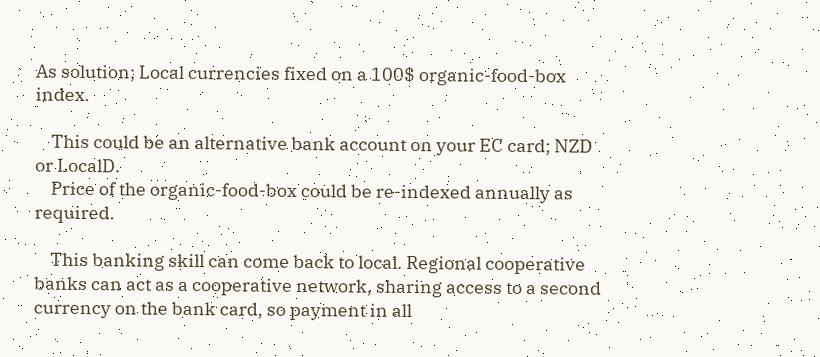As solution; Local currencies fixed on a 100$ organic-food-box index.

    This could be an alternative bank account on your EC card; NZD or LocalD.
    Price of the organic-food-box could be re-indexed annually as required.

    This banking skill can come back to local. Regional cooperative banks can act as a cooperative network, sharing access to a second currency on the bank card, so payment in all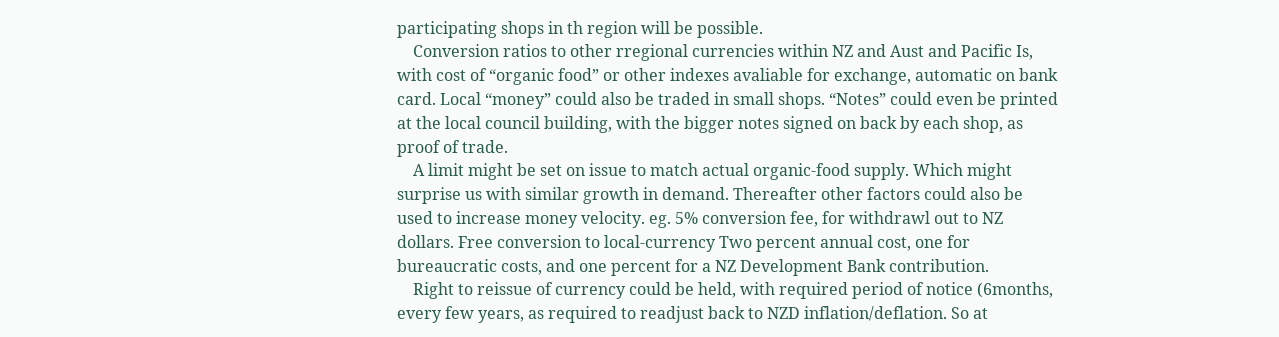participating shops in th region will be possible.
    Conversion ratios to other rregional currencies within NZ and Aust and Pacific Is, with cost of “organic food” or other indexes avaliable for exchange, automatic on bank card. Local “money” could also be traded in small shops. “Notes” could even be printed at the local council building, with the bigger notes signed on back by each shop, as proof of trade.
    A limit might be set on issue to match actual organic-food supply. Which might surprise us with similar growth in demand. Thereafter other factors could also be used to increase money velocity. eg. 5% conversion fee, for withdrawl out to NZ dollars. Free conversion to local-currency Two percent annual cost, one for bureaucratic costs, and one percent for a NZ Development Bank contribution.
    Right to reissue of currency could be held, with required period of notice (6months, every few years, as required to readjust back to NZD inflation/deflation. So at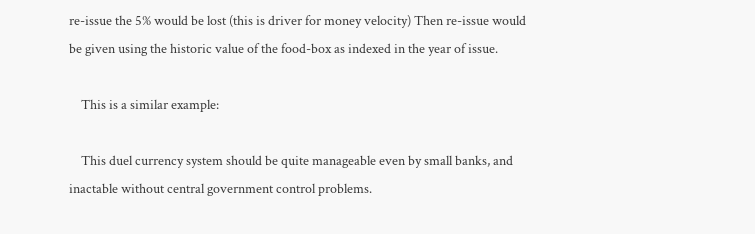re-issue the 5% would be lost (this is driver for money velocity) Then re-issue would be given using the historic value of the food-box as indexed in the year of issue.

    This is a similar example:

    This duel currency system should be quite manageable even by small banks, and inactable without central government control problems.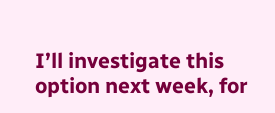I’ll investigate this option next week, for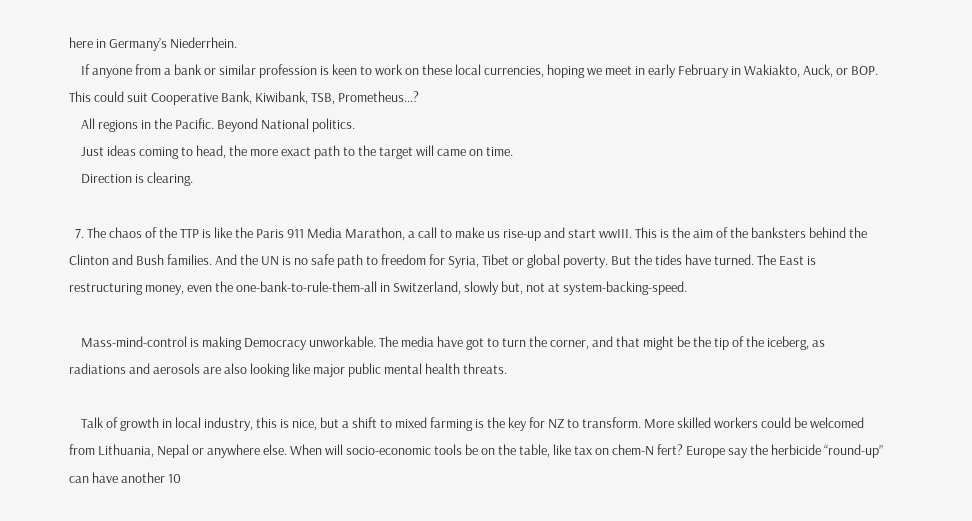here in Germany’s Niederrhein.
    If anyone from a bank or similar profession is keen to work on these local currencies, hoping we meet in early February in Wakiakto, Auck, or BOP. This could suit Cooperative Bank, Kiwibank, TSB, Prometheus…?
    All regions in the Pacific. Beyond National politics.
    Just ideas coming to head, the more exact path to the target will came on time.
    Direction is clearing.

  7. The chaos of the TTP is like the Paris 911 Media Marathon, a call to make us rise-up and start wwIII. This is the aim of the banksters behind the Clinton and Bush families. And the UN is no safe path to freedom for Syria, Tibet or global poverty. But the tides have turned. The East is restructuring money, even the one-bank-to-rule-them-all in Switzerland, slowly but, not at system-backing-speed.

    Mass-mind-control is making Democracy unworkable. The media have got to turn the corner, and that might be the tip of the iceberg, as radiations and aerosols are also looking like major public mental health threats.

    Talk of growth in local industry, this is nice, but a shift to mixed farming is the key for NZ to transform. More skilled workers could be welcomed from Lithuania, Nepal or anywhere else. When will socio-economic tools be on the table, like tax on chem-N fert? Europe say the herbicide “round-up” can have another 10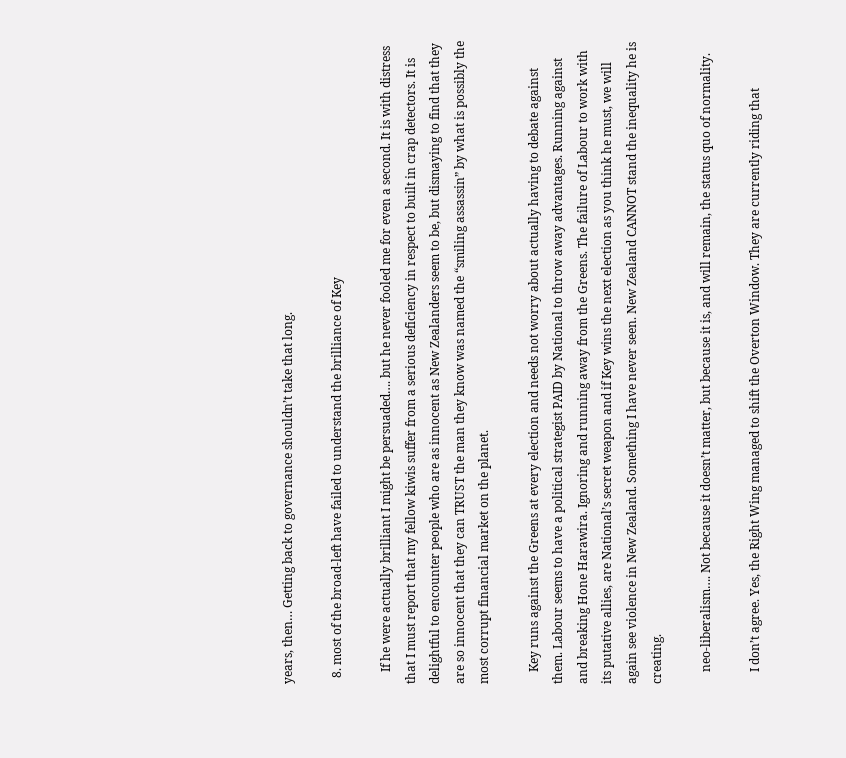years, then… Getting back to governance shouldn’t take that long.

  8. most of the broad-left have failed to understand the brilliance of Key

    If he were actually brilliant I might be persuaded…. but he never fooled me for even a second. It is with distress that I must report that my fellow kiwis suffer from a serious deficiency in respect to built in crap detectors. It is delightful to encounter people who are as innocent as New Zealanders seem to be, but dismaying to find that they are so innocent that they can TRUST the man they know was named the “smiling assassin” by what is possibly the most corrupt financial market on the planet.

    Key runs against the Greens at every election and needs not worry about actually having to debate against them. Labour seems to have a political strategist PAID by National to throw away advantages. Running against and breaking Hone Harawira. Ignoring and running away from the Greens. The failure of Labour to work with its putative allies, are National’s secret weapon and if Key wins the next election as you think he must, we will again see violence in New Zealand. Something I have never seen. New Zealand CANNOT stand the inequality he is creating.

    neo-liberalism…. Not because it doesn’t matter, but because it is, and will remain, the status quo of normality.

    I don’t agree. Yes, the Right Wing managed to shift the Overton Window. They are currently riding that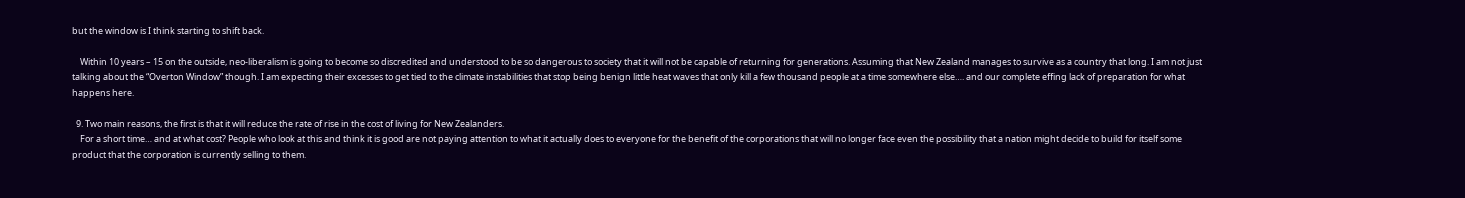but the window is I think starting to shift back.

    Within 10 years – 15 on the outside, neo-liberalism is going to become so discredited and understood to be so dangerous to society that it will not be capable of returning for generations. Assuming that New Zealand manages to survive as a country that long. I am not just talking about the “Overton Window” though. I am expecting their excesses to get tied to the climate instabilities that stop being benign little heat waves that only kill a few thousand people at a time somewhere else…. and our complete effing lack of preparation for what happens here.

  9. Two main reasons, the first is that it will reduce the rate of rise in the cost of living for New Zealanders.
    For a short time… and at what cost? People who look at this and think it is good are not paying attention to what it actually does to everyone for the benefit of the corporations that will no longer face even the possibility that a nation might decide to build for itself some product that the corporation is currently selling to them.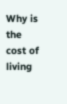Why is the cost of living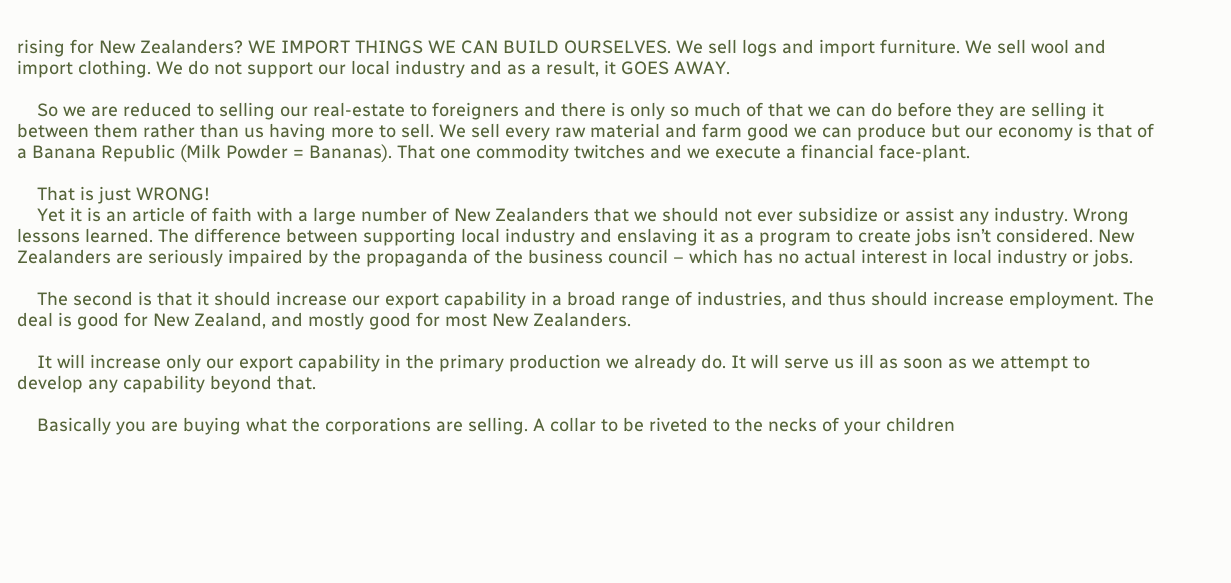rising for New Zealanders? WE IMPORT THINGS WE CAN BUILD OURSELVES. We sell logs and import furniture. We sell wool and import clothing. We do not support our local industry and as a result, it GOES AWAY.

    So we are reduced to selling our real-estate to foreigners and there is only so much of that we can do before they are selling it between them rather than us having more to sell. We sell every raw material and farm good we can produce but our economy is that of a Banana Republic (Milk Powder = Bananas). That one commodity twitches and we execute a financial face-plant.

    That is just WRONG!
    Yet it is an article of faith with a large number of New Zealanders that we should not ever subsidize or assist any industry. Wrong lessons learned. The difference between supporting local industry and enslaving it as a program to create jobs isn’t considered. New Zealanders are seriously impaired by the propaganda of the business council – which has no actual interest in local industry or jobs.

    The second is that it should increase our export capability in a broad range of industries, and thus should increase employment. The deal is good for New Zealand, and mostly good for most New Zealanders.

    It will increase only our export capability in the primary production we already do. It will serve us ill as soon as we attempt to develop any capability beyond that.

    Basically you are buying what the corporations are selling. A collar to be riveted to the necks of your children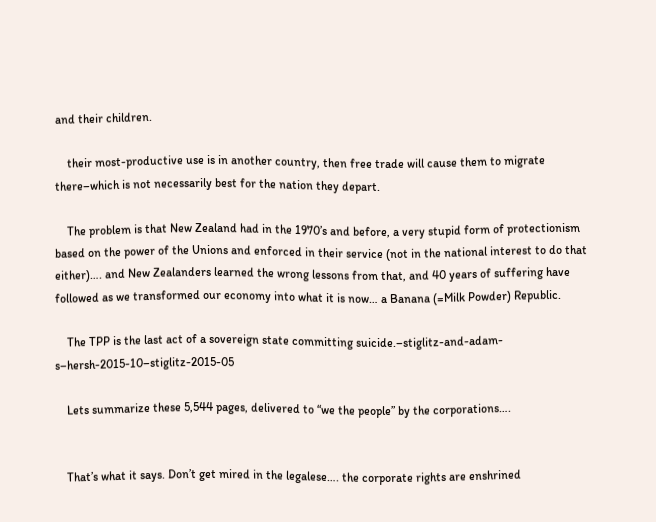and their children.

    their most-productive use is in another country, then free trade will cause them to migrate there–which is not necessarily best for the nation they depart.

    The problem is that New Zealand had in the 1970’s and before, a very stupid form of protectionism based on the power of the Unions and enforced in their service (not in the national interest to do that either)…. and New Zealanders learned the wrong lessons from that, and 40 years of suffering have followed as we transformed our economy into what it is now… a Banana (=Milk Powder) Republic.

    The TPP is the last act of a sovereign state committing suicide.–stiglitz-and-adam-s–hersh-2015-10–stiglitz-2015-05

    Lets summarize these 5,544 pages, delivered to “we the people” by the corporations….


    That’s what it says. Don’t get mired in the legalese…. the corporate rights are enshrined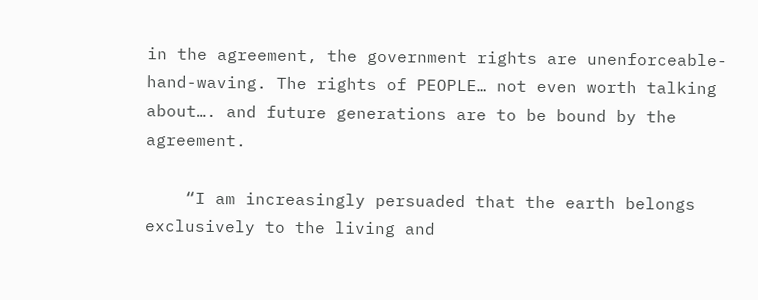in the agreement, the government rights are unenforceable-hand-waving. The rights of PEOPLE… not even worth talking about…. and future generations are to be bound by the agreement.

    “I am increasingly persuaded that the earth belongs exclusively to the living and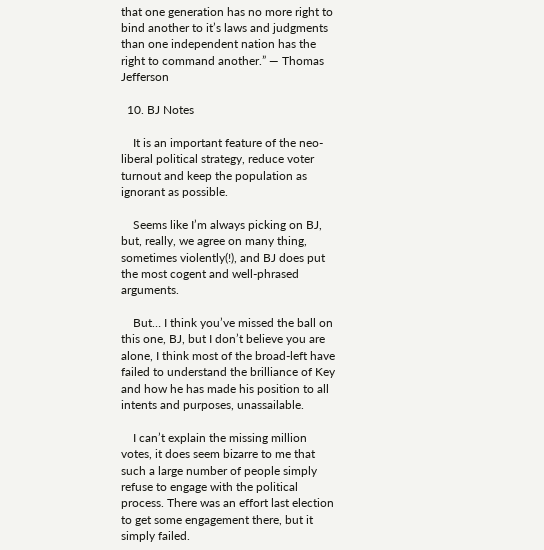that one generation has no more right to bind another to it’s laws and judgments than one independent nation has the right to command another.” ― Thomas Jefferson

  10. BJ Notes

    It is an important feature of the neo-liberal political strategy, reduce voter turnout and keep the population as ignorant as possible.

    Seems like I’m always picking on BJ, but, really, we agree on many thing, sometimes violently(!), and BJ does put the most cogent and well-phrased arguments.

    But… I think you’ve missed the ball on this one, BJ, but I don’t believe you are alone, I think most of the broad-left have failed to understand the brilliance of Key and how he has made his position to all intents and purposes, unassailable.

    I can’t explain the missing million votes, it does seem bizarre to me that such a large number of people simply refuse to engage with the political process. There was an effort last election to get some engagement there, but it simply failed.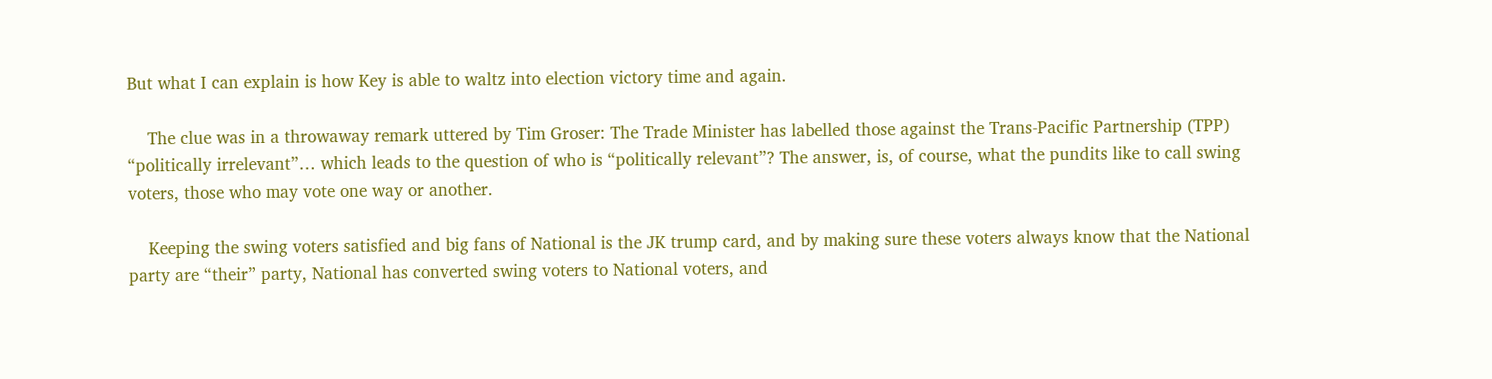But what I can explain is how Key is able to waltz into election victory time and again.

    The clue was in a throwaway remark uttered by Tim Groser: The Trade Minister has labelled those against the Trans-Pacific Partnership (TPP) “politically irrelevant”… which leads to the question of who is “politically relevant”? The answer, is, of course, what the pundits like to call swing voters, those who may vote one way or another.

    Keeping the swing voters satisfied and big fans of National is the JK trump card, and by making sure these voters always know that the National party are “their” party, National has converted swing voters to National voters, and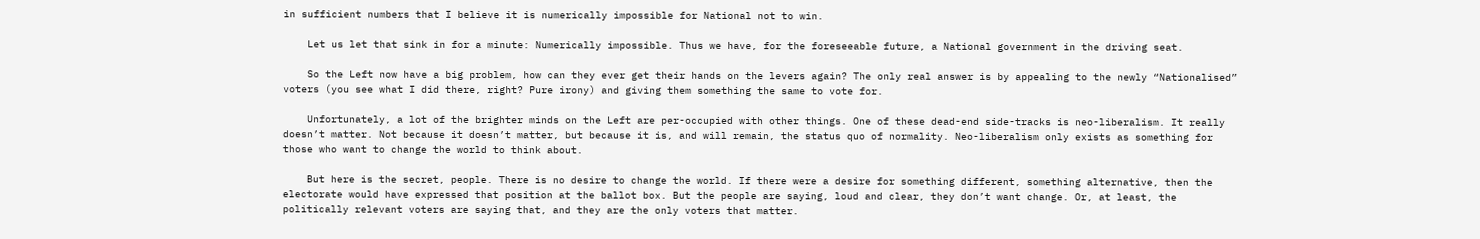in sufficient numbers that I believe it is numerically impossible for National not to win.

    Let us let that sink in for a minute: Numerically impossible. Thus we have, for the foreseeable future, a National government in the driving seat.

    So the Left now have a big problem, how can they ever get their hands on the levers again? The only real answer is by appealing to the newly “Nationalised” voters (you see what I did there, right? Pure irony) and giving them something the same to vote for.

    Unfortunately, a lot of the brighter minds on the Left are per-occupied with other things. One of these dead-end side-tracks is neo-liberalism. It really doesn’t matter. Not because it doesn’t matter, but because it is, and will remain, the status quo of normality. Neo-liberalism only exists as something for those who want to change the world to think about.

    But here is the secret, people. There is no desire to change the world. If there were a desire for something different, something alternative, then the electorate would have expressed that position at the ballot box. But the people are saying, loud and clear, they don’t want change. Or, at least, the politically relevant voters are saying that, and they are the only voters that matter.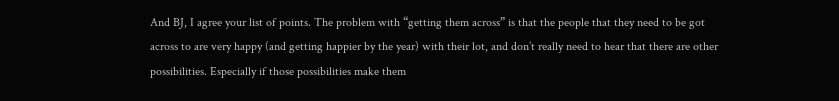And BJ, I agree your list of points. The problem with “getting them across” is that the people that they need to be got across to are very happy (and getting happier by the year) with their lot, and don’t really need to hear that there are other possibilities. Especially if those possibilities make them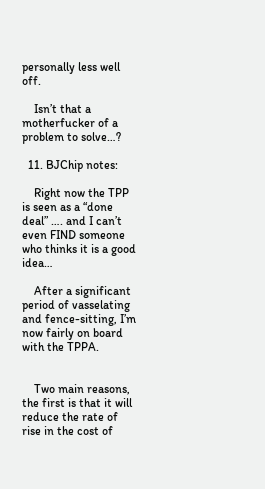personally less well off.

    Isn’t that a motherfucker of a problem to solve…?

  11. BJChip notes:

    Right now the TPP is seen as a “done deal” …. and I can’t even FIND someone who thinks it is a good idea…

    After a significant period of vasselating and fence-sitting, I’m now fairly on board with the TPPA.


    Two main reasons, the first is that it will reduce the rate of rise in the cost of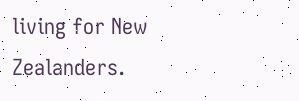living for New Zealanders.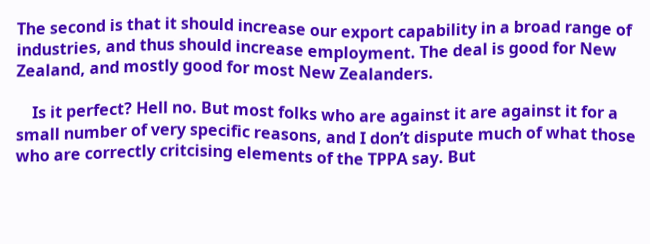The second is that it should increase our export capability in a broad range of industries, and thus should increase employment. The deal is good for New Zealand, and mostly good for most New Zealanders.

    Is it perfect? Hell no. But most folks who are against it are against it for a small number of very specific reasons, and I don’t dispute much of what those who are correctly critcising elements of the TPPA say. But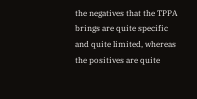the negatives that the TPPA brings are quite specific and quite limited, whereas the positives are quite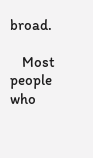broad.

    Most people who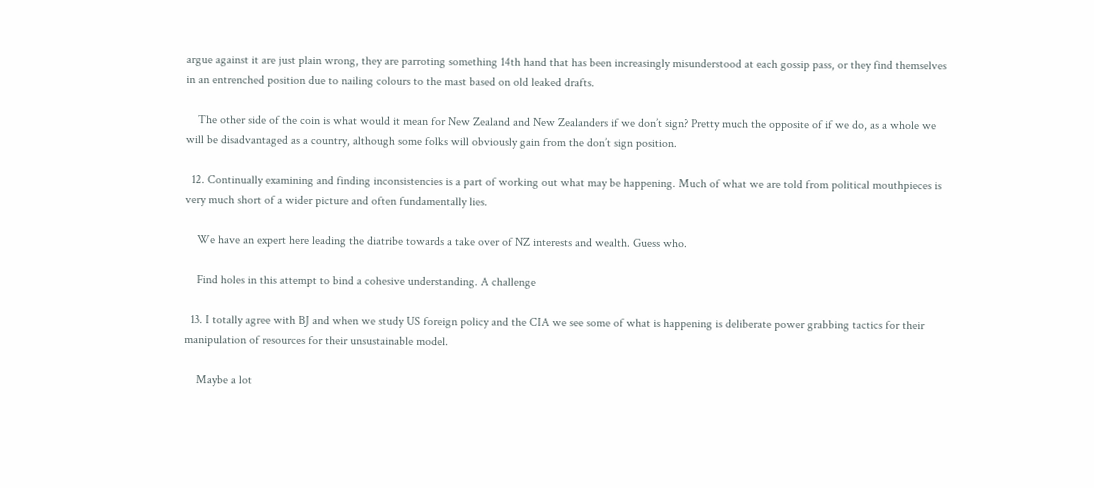argue against it are just plain wrong, they are parroting something 14th hand that has been increasingly misunderstood at each gossip pass, or they find themselves in an entrenched position due to nailing colours to the mast based on old leaked drafts.

    The other side of the coin is what would it mean for New Zealand and New Zealanders if we don’t sign? Pretty much the opposite of if we do, as a whole we will be disadvantaged as a country, although some folks will obviously gain from the don’t sign position.

  12. Continually examining and finding inconsistencies is a part of working out what may be happening. Much of what we are told from political mouthpieces is very much short of a wider picture and often fundamentally lies.

    We have an expert here leading the diatribe towards a take over of NZ interests and wealth. Guess who.

    Find holes in this attempt to bind a cohesive understanding. A challenge

  13. I totally agree with BJ and when we study US foreign policy and the CIA we see some of what is happening is deliberate power grabbing tactics for their manipulation of resources for their unsustainable model.

    Maybe a lot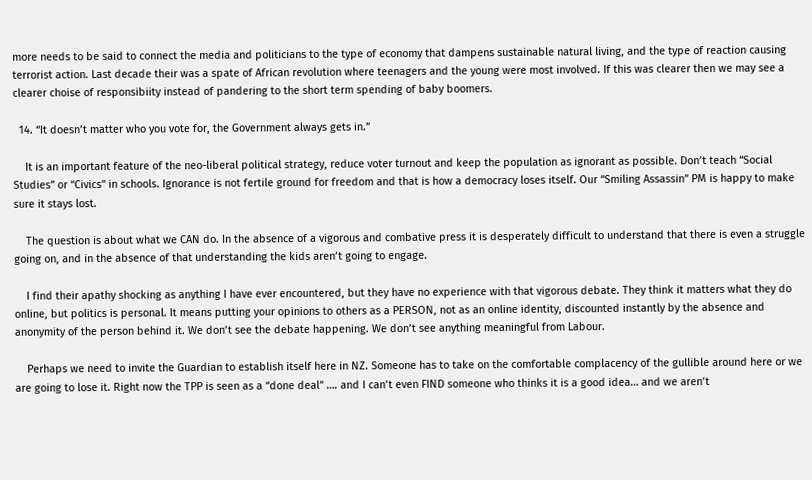more needs to be said to connect the media and politicians to the type of economy that dampens sustainable natural living, and the type of reaction causing terrorist action. Last decade their was a spate of African revolution where teenagers and the young were most involved. If this was clearer then we may see a clearer choise of responsibiity instead of pandering to the short term spending of baby boomers.

  14. “It doesn’t matter who you vote for, the Government always gets in.”

    It is an important feature of the neo-liberal political strategy, reduce voter turnout and keep the population as ignorant as possible. Don’t teach “Social Studies” or “Civics” in schools. Ignorance is not fertile ground for freedom and that is how a democracy loses itself. Our “Smiling Assassin” PM is happy to make sure it stays lost.

    The question is about what we CAN do. In the absence of a vigorous and combative press it is desperately difficult to understand that there is even a struggle going on, and in the absence of that understanding the kids aren’t going to engage.

    I find their apathy shocking as anything I have ever encountered, but they have no experience with that vigorous debate. They think it matters what they do online, but politics is personal. It means putting your opinions to others as a PERSON, not as an online identity, discounted instantly by the absence and anonymity of the person behind it. We don’t see the debate happening. We don’t see anything meaningful from Labour.

    Perhaps we need to invite the Guardian to establish itself here in NZ. Someone has to take on the comfortable complacency of the gullible around here or we are going to lose it. Right now the TPP is seen as a “done deal” …. and I can’t even FIND someone who thinks it is a good idea… and we aren’t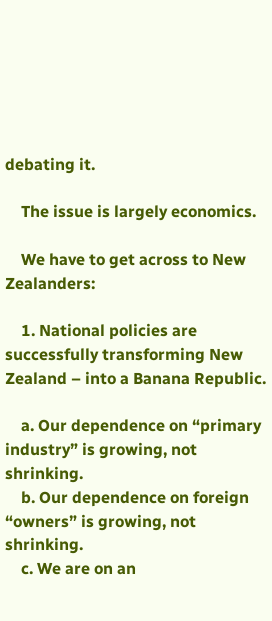debating it.

    The issue is largely economics.

    We have to get across to New Zealanders:

    1. National policies are successfully transforming New Zealand – into a Banana Republic.

    a. Our dependence on “primary industry” is growing, not shrinking.
    b. Our dependence on foreign “owners” is growing, not shrinking.
    c. We are on an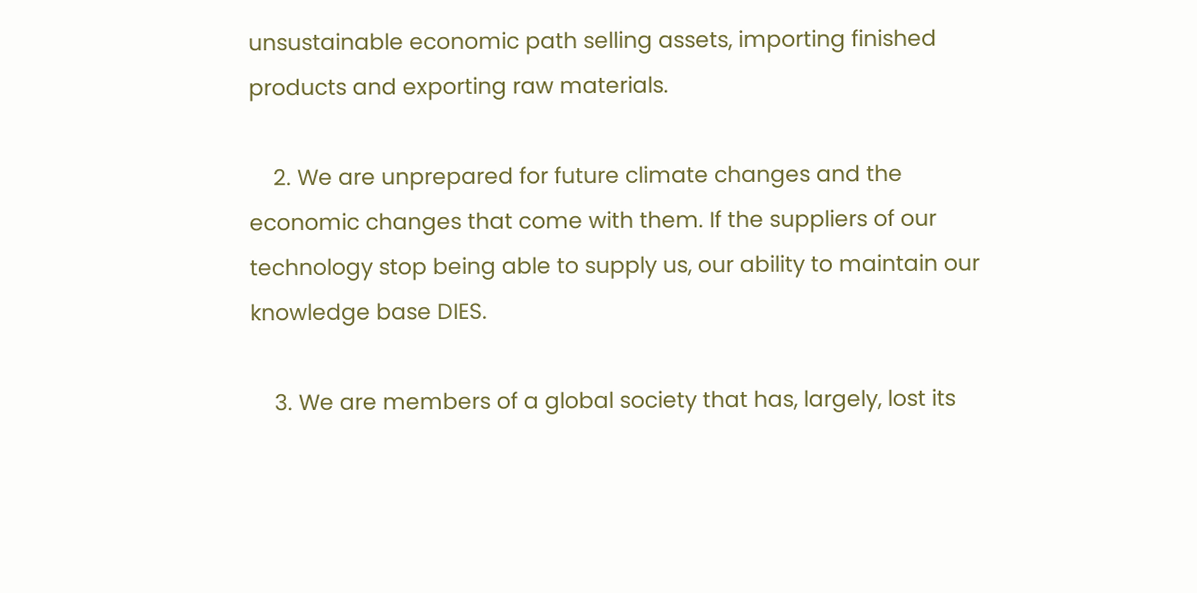unsustainable economic path selling assets, importing finished products and exporting raw materials.

    2. We are unprepared for future climate changes and the economic changes that come with them. If the suppliers of our technology stop being able to supply us, our ability to maintain our knowledge base DIES.

    3. We are members of a global society that has, largely, lost its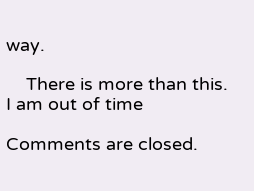way.

    There is more than this. I am out of time

Comments are closed.